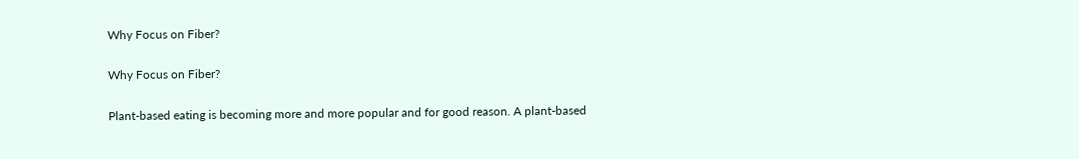Why Focus on Fiber?

Why Focus on Fiber?

Plant-based eating is becoming more and more popular and for good reason. A plant-based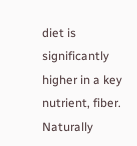diet is significantly higher in a key nutrient, fiber. Naturally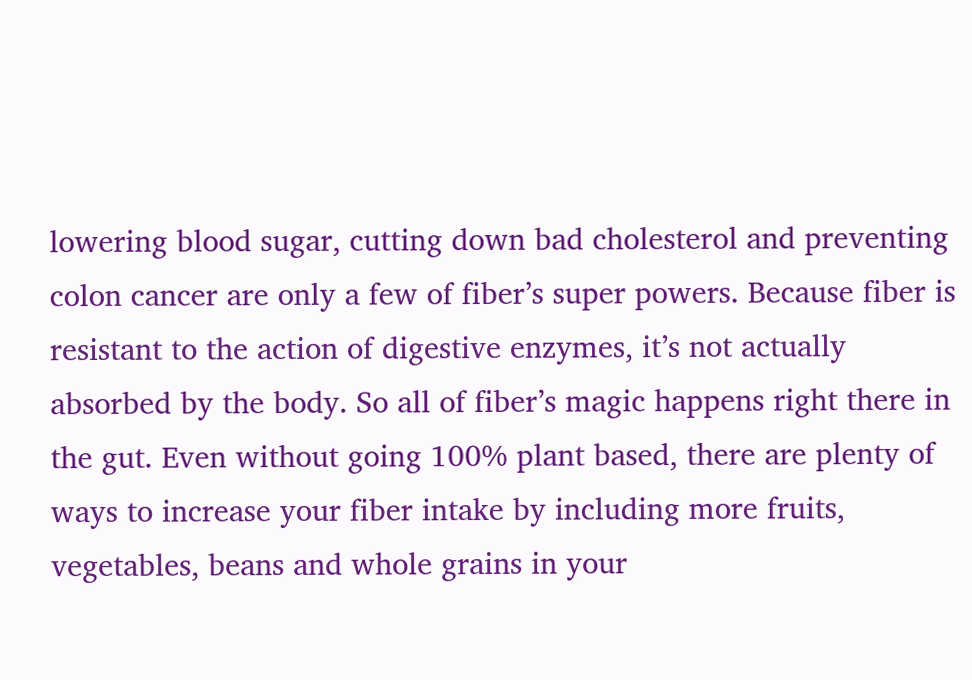lowering blood sugar, cutting down bad cholesterol and preventing colon cancer are only a few of fiber’s super powers. Because fiber is resistant to the action of digestive enzymes, it’s not actually absorbed by the body. So all of fiber’s magic happens right there in the gut. Even without going 100% plant based, there are plenty of ways to increase your fiber intake by including more fruits, vegetables, beans and whole grains in your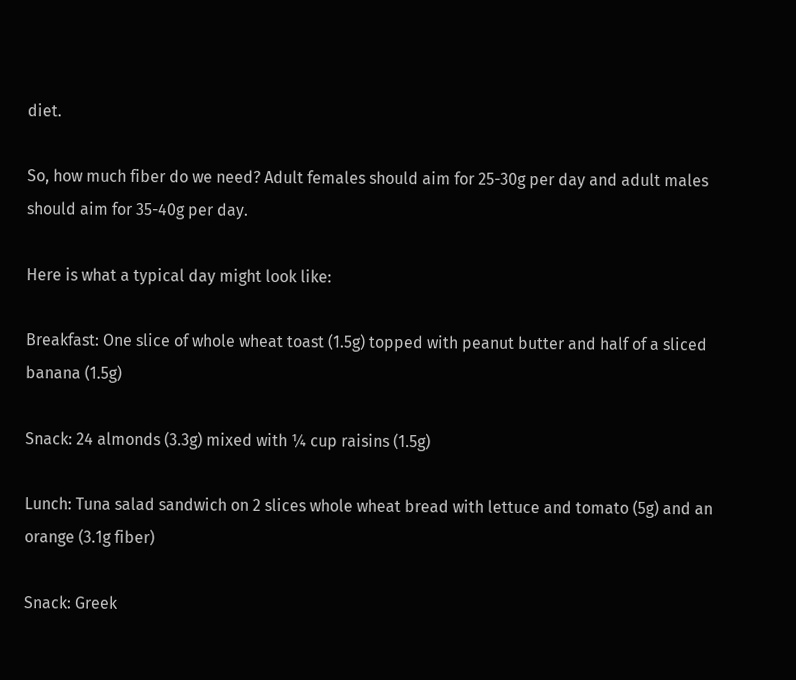diet.

So, how much fiber do we need? Adult females should aim for 25-30g per day and adult males should aim for 35-40g per day.

Here is what a typical day might look like:

Breakfast: One slice of whole wheat toast (1.5g) topped with peanut butter and half of a sliced banana (1.5g)

Snack: 24 almonds (3.3g) mixed with ¼ cup raisins (1.5g)

Lunch: Tuna salad sandwich on 2 slices whole wheat bread with lettuce and tomato (5g) and an orange (3.1g fiber)

Snack: Greek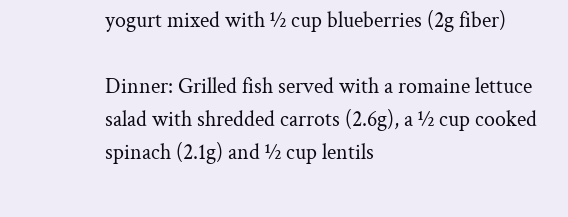yogurt mixed with ½ cup blueberries (2g fiber)

Dinner: Grilled fish served with a romaine lettuce salad with shredded carrots (2.6g), a ½ cup cooked spinach (2.1g) and ½ cup lentils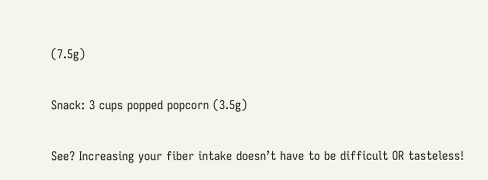(7.5g)

Snack: 3 cups popped popcorn (3.5g)

See? Increasing your fiber intake doesn’t have to be difficult OR tasteless!